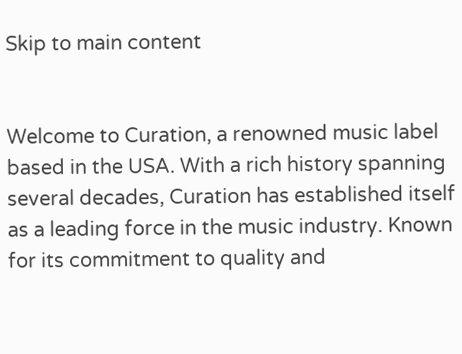Skip to main content


Welcome to Curation, a renowned music label based in the USA. With a rich history spanning several decades, Curation has established itself as a leading force in the music industry. Known for its commitment to quality and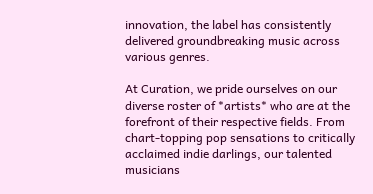innovation, the label has consistently delivered groundbreaking music across various genres.

At Curation, we pride ourselves on our diverse roster of *artists* who are at the forefront of their respective fields. From chart-topping pop sensations to critically acclaimed indie darlings, our talented musicians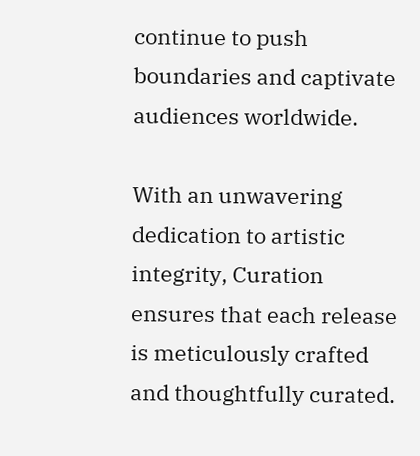continue to push boundaries and captivate audiences worldwide.

With an unwavering dedication to artistic integrity, Curation ensures that each release is meticulously crafted and thoughtfully curated.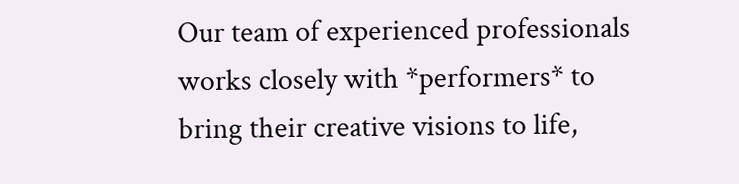Our team of experienced professionals works closely with *performers* to bring their creative visions to life,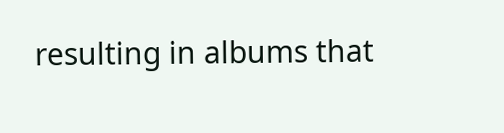resulting in albums that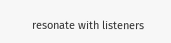resonate with listeners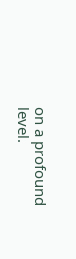on a profound level.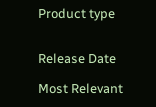Product type


Release Date

Most Relevant